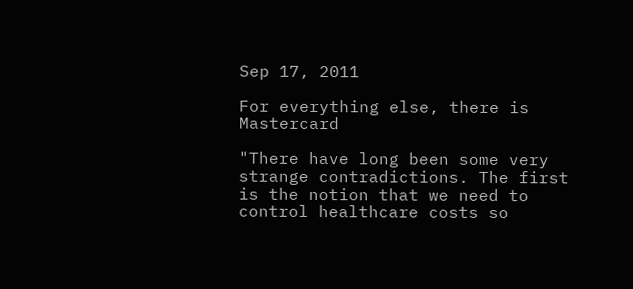Sep 17, 2011

For everything else, there is Mastercard

"There have long been some very strange contradictions. The first is the notion that we need to control healthcare costs so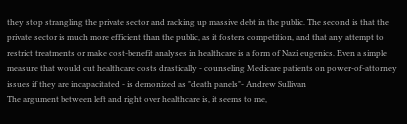they stop strangling the private sector and racking up massive debt in the public. The second is that the private sector is much more efficient than the public, as it fosters competition, and that any attempt to restrict treatments or make cost-benefit analyses in healthcare is a form of Nazi eugenics. Even a simple measure that would cut healthcare costs drastically - counseling Medicare patients on power-of-attorney issues if they are incapacitated - is demonized as "death panels"- Andrew Sullivan
The argument between left and right over healthcare is, it seems to me,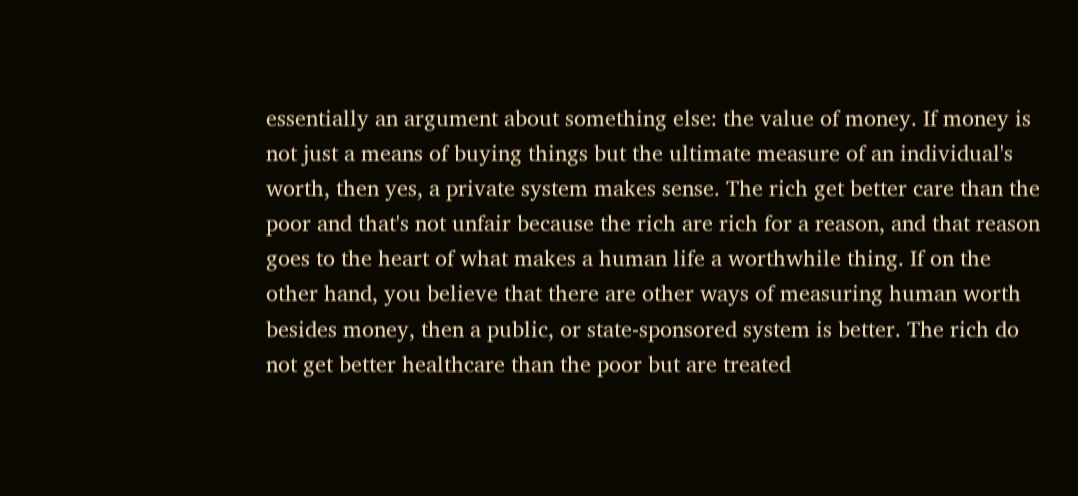essentially an argument about something else: the value of money. If money is not just a means of buying things but the ultimate measure of an individual's worth, then yes, a private system makes sense. The rich get better care than the poor and that's not unfair because the rich are rich for a reason, and that reason goes to the heart of what makes a human life a worthwhile thing. If on the other hand, you believe that there are other ways of measuring human worth besides money, then a public, or state-sponsored system is better. The rich do not get better healthcare than the poor but are treated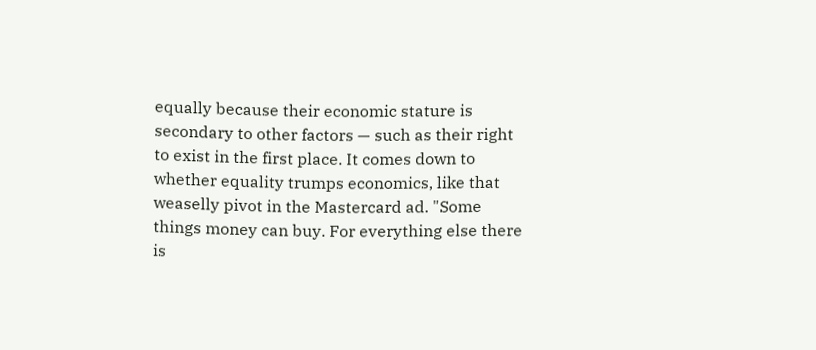equally because their economic stature is secondary to other factors — such as their right to exist in the first place. It comes down to whether equality trumps economics, like that weaselly pivot in the Mastercard ad. "Some things money can buy. For everything else there is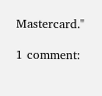Mastercard."

1 comment: